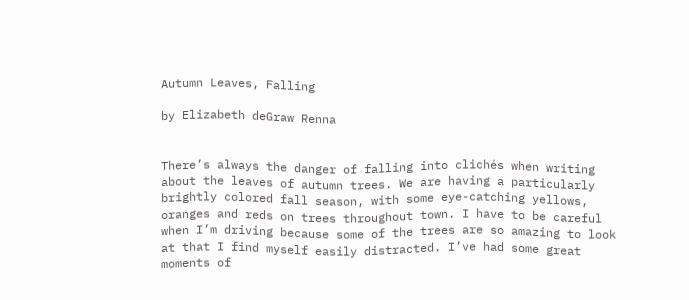Autumn Leaves, Falling

by Elizabeth deGraw Renna


There’s always the danger of falling into clichés when writing about the leaves of autumn trees. We are having a particularly brightly colored fall season, with some eye-catching yellows, oranges and reds on trees throughout town. I have to be careful when I’m driving because some of the trees are so amazing to look at that I find myself easily distracted. I’ve had some great moments of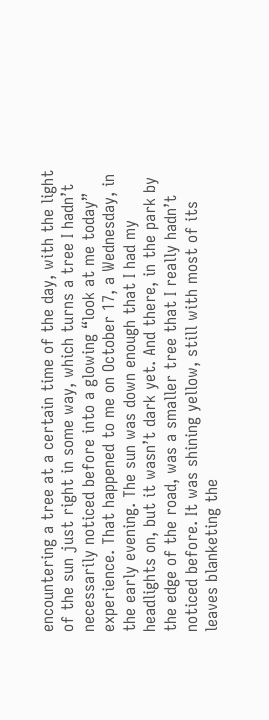encountering a tree at a certain time of the day, with the light of the sun just right in some way, which turns a tree I hadn’t necessarily noticed before into a glowing “look at me today” experience. That happened to me on October 17, a Wednesday, in the early evening. The sun was down enough that I had my headlights on, but it wasn’t dark yet. And there, in the park by the edge of the road, was a smaller tree that I really hadn’t noticed before. It was shining yellow, still with most of its leaves blanketing the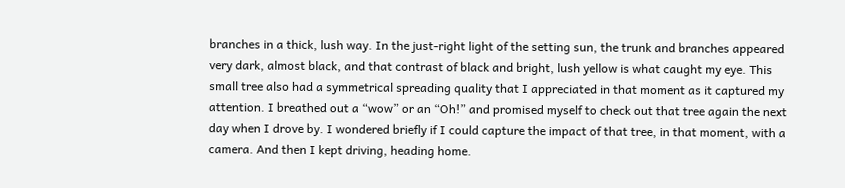branches in a thick, lush way. In the just-right light of the setting sun, the trunk and branches appeared very dark, almost black, and that contrast of black and bright, lush yellow is what caught my eye. This small tree also had a symmetrical spreading quality that I appreciated in that moment as it captured my attention. I breathed out a “wow” or an “Oh!” and promised myself to check out that tree again the next day when I drove by. I wondered briefly if I could capture the impact of that tree, in that moment, with a camera. And then I kept driving, heading home.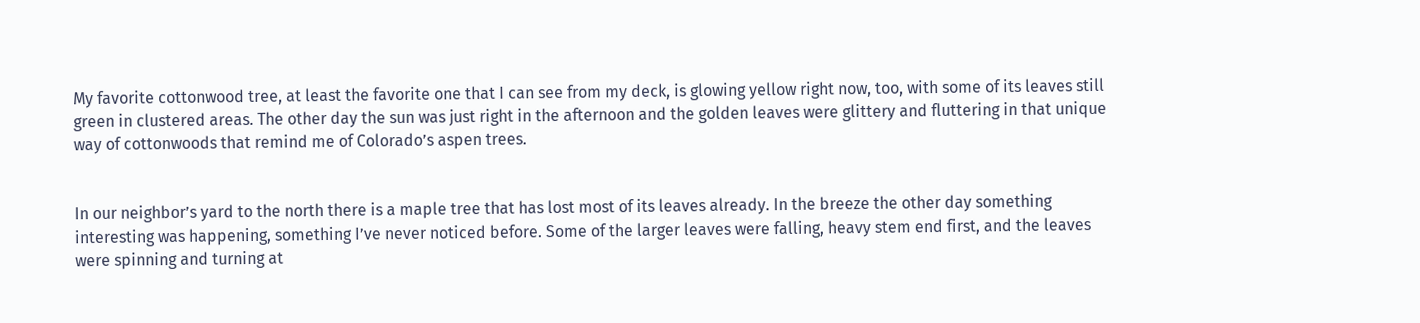My favorite cottonwood tree, at least the favorite one that I can see from my deck, is glowing yellow right now, too, with some of its leaves still green in clustered areas. The other day the sun was just right in the afternoon and the golden leaves were glittery and fluttering in that unique way of cottonwoods that remind me of Colorado’s aspen trees.


In our neighbor’s yard to the north there is a maple tree that has lost most of its leaves already. In the breeze the other day something interesting was happening, something I’ve never noticed before. Some of the larger leaves were falling, heavy stem end first, and the leaves were spinning and turning at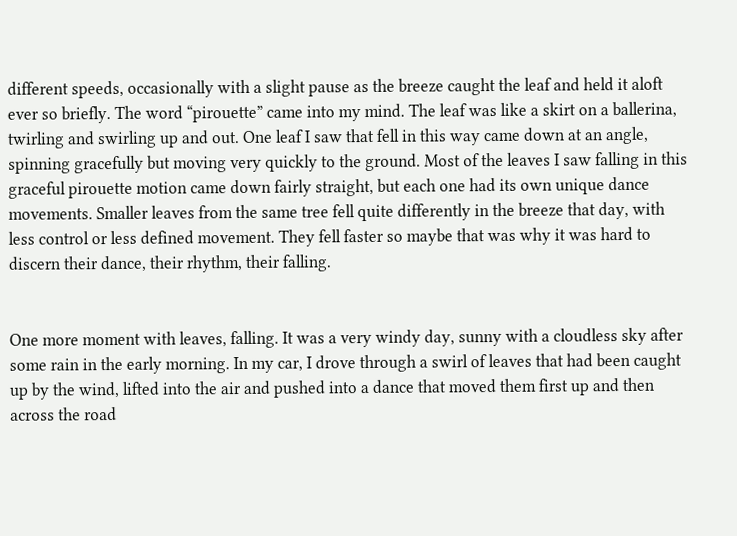different speeds, occasionally with a slight pause as the breeze caught the leaf and held it aloft ever so briefly. The word “pirouette” came into my mind. The leaf was like a skirt on a ballerina, twirling and swirling up and out. One leaf I saw that fell in this way came down at an angle, spinning gracefully but moving very quickly to the ground. Most of the leaves I saw falling in this graceful pirouette motion came down fairly straight, but each one had its own unique dance movements. Smaller leaves from the same tree fell quite differently in the breeze that day, with less control or less defined movement. They fell faster so maybe that was why it was hard to discern their dance, their rhythm, their falling.


One more moment with leaves, falling. It was a very windy day, sunny with a cloudless sky after some rain in the early morning. In my car, I drove through a swirl of leaves that had been caught up by the wind, lifted into the air and pushed into a dance that moved them first up and then across the road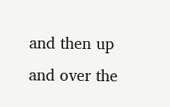and then up and over the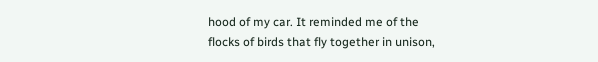hood of my car. It reminded me of the flocks of birds that fly together in unison,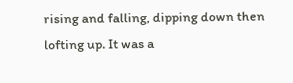rising and falling, dipping down then lofting up. It was a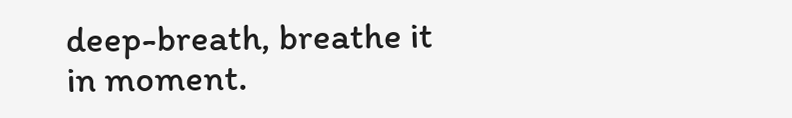deep-breath, breathe it in moment.